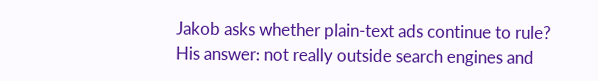Jakob asks whether plain-text ads continue to rule? His answer: not really outside search engines and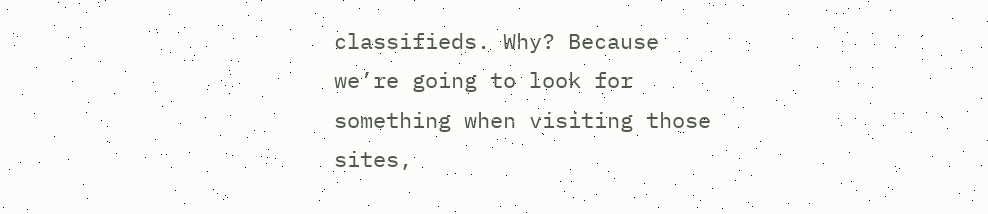classifieds. Why? Because we’re going to look for something when visiting those sites,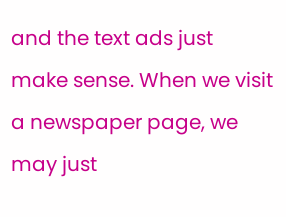and the text ads just make sense. When we visit a newspaper page, we may just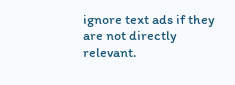ignore text ads if they are not directly relevant.